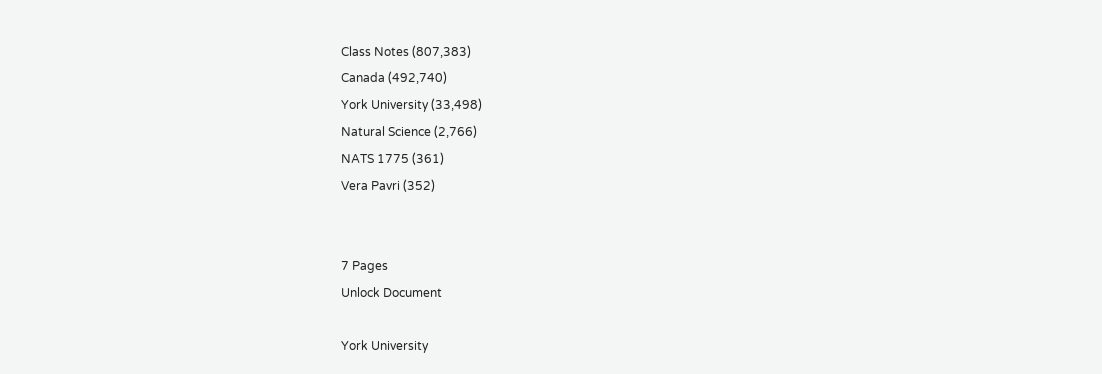Class Notes (807,383)
Canada (492,740)
York University (33,498)
Natural Science (2,766)
NATS 1775 (361)
Vera Pavri (352)


7 Pages
Unlock Document

York University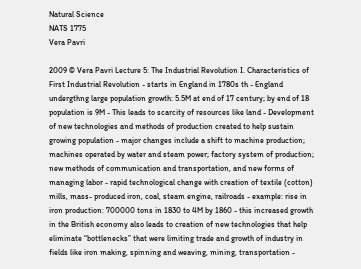Natural Science
NATS 1775
Vera Pavri

2009 © Vera Pavri Lecture 5: The Industrial Revolution I. Characteristics of First Industrial Revolution - starts in England in 1780s th - England undergthng large population growth: 5.5M at end of 17 century; by end of 18 population is 9M - This leads to scarcity of resources like land - Development of new technologies and methods of production created to help sustain growing population - major changes include a shift to machine production; machines operated by water and steam power; factory system of production; new methods of communication and transportation, and new forms of managing labor - rapid technological change with creation of textile (cotton) mills, mass- produced iron, coal, steam engine, railroads - example: rise in iron production: 700000 tons in 1830 to 4M by 1860 - this increased growth in the British economy also leads to creation of new technologies that help eliminate “bottlenecks” that were limiting trade and growth of industry in fields like iron making, spinning and weaving, mining, transportation -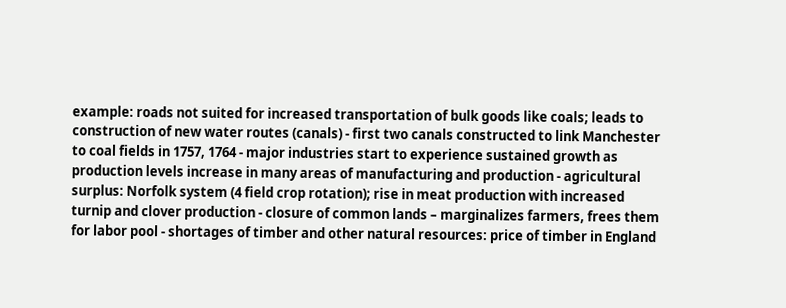example: roads not suited for increased transportation of bulk goods like coals; leads to construction of new water routes (canals) - first two canals constructed to link Manchester to coal fields in 1757, 1764 - major industries start to experience sustained growth as production levels increase in many areas of manufacturing and production - agricultural surplus: Norfolk system (4 field crop rotation); rise in meat production with increased turnip and clover production - closure of common lands – marginalizes farmers, frees them for labor pool - shortages of timber and other natural resources: price of timber in England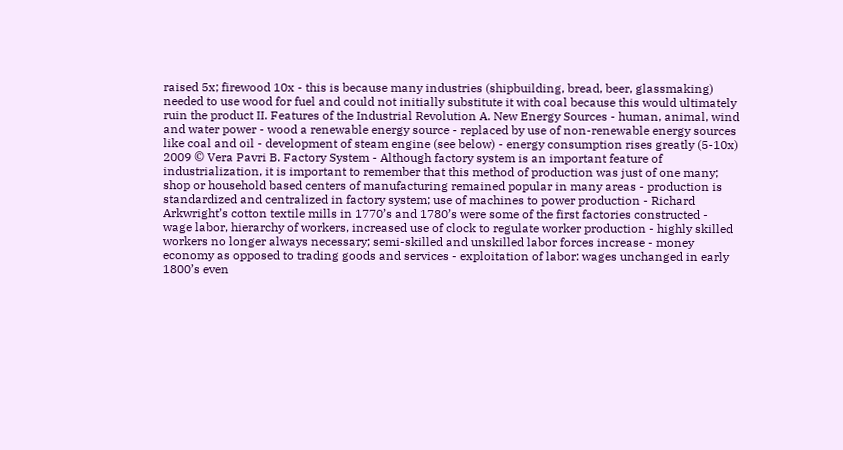raised 5x; firewood 10x - this is because many industries (shipbuilding, bread, beer, glassmaking) needed to use wood for fuel and could not initially substitute it with coal because this would ultimately ruin the product II. Features of the Industrial Revolution A. New Energy Sources - human, animal, wind and water power - wood a renewable energy source - replaced by use of non-renewable energy sources like coal and oil - development of steam engine (see below) - energy consumption rises greatly (5-10x) 2009 © Vera Pavri B. Factory System - Although factory system is an important feature of industrialization, it is important to remember that this method of production was just of one many; shop or household based centers of manufacturing remained popular in many areas - production is standardized and centralized in factory system; use of machines to power production - Richard Arkwright’s cotton textile mills in 1770’s and 1780’s were some of the first factories constructed - wage labor, hierarchy of workers, increased use of clock to regulate worker production - highly skilled workers no longer always necessary; semi-skilled and unskilled labor forces increase - money economy as opposed to trading goods and services - exploitation of labor: wages unchanged in early 1800’s even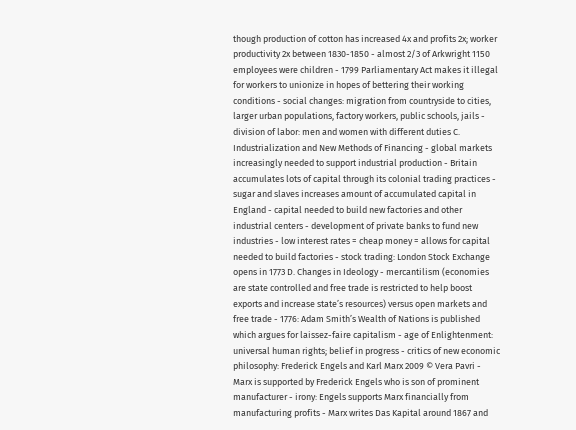though production of cotton has increased 4x and profits 2x; worker productivity 2x between 1830-1850 - almost 2/3 of Arkwright 1150 employees were children - 1799 Parliamentary Act makes it illegal for workers to unionize in hopes of bettering their working conditions - social changes: migration from countryside to cities, larger urban populations, factory workers, public schools, jails - division of labor: men and women with different duties C. Industrialization and New Methods of Financing - global markets increasingly needed to support industrial production - Britain accumulates lots of capital through its colonial trading practices - sugar and slaves increases amount of accumulated capital in England - capital needed to build new factories and other industrial centers - development of private banks to fund new industries - low interest rates = cheap money = allows for capital needed to build factories - stock trading: London Stock Exchange opens in 1773 D. Changes in Ideology - mercantilism (economies are state controlled and free trade is restricted to help boost exports and increase state’s resources) versus open markets and free trade - 1776: Adam Smith’s Wealth of Nations is published which argues for laissez-faire capitalism - age of Enlightenment: universal human rights; belief in progress - critics of new economic philosophy: Frederick Engels and Karl Marx 2009 © Vera Pavri - Marx is supported by Frederick Engels who is son of prominent manufacturer - irony: Engels supports Marx financially from manufacturing profits - Marx writes Das Kapital around 1867 and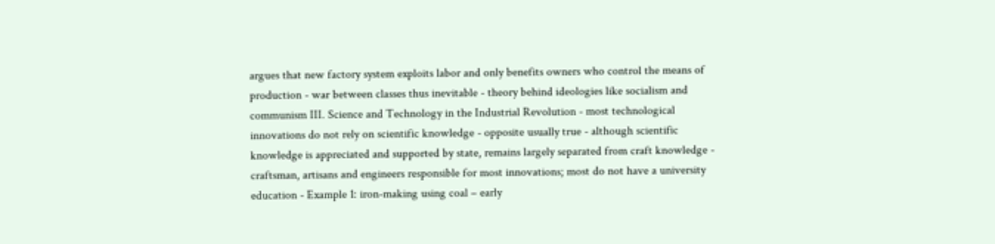argues that new factory system exploits labor and only benefits owners who control the means of production - war between classes thus inevitable - theory behind ideologies like socialism and communism III. Science and Technology in the Industrial Revolution - most technological innovations do not rely on scientific knowledge - opposite usually true - although scientific knowledge is appreciated and supported by state, remains largely separated from craft knowledge - craftsman, artisans and engineers responsible for most innovations; most do not have a university education - Example 1: iron-making using coal – early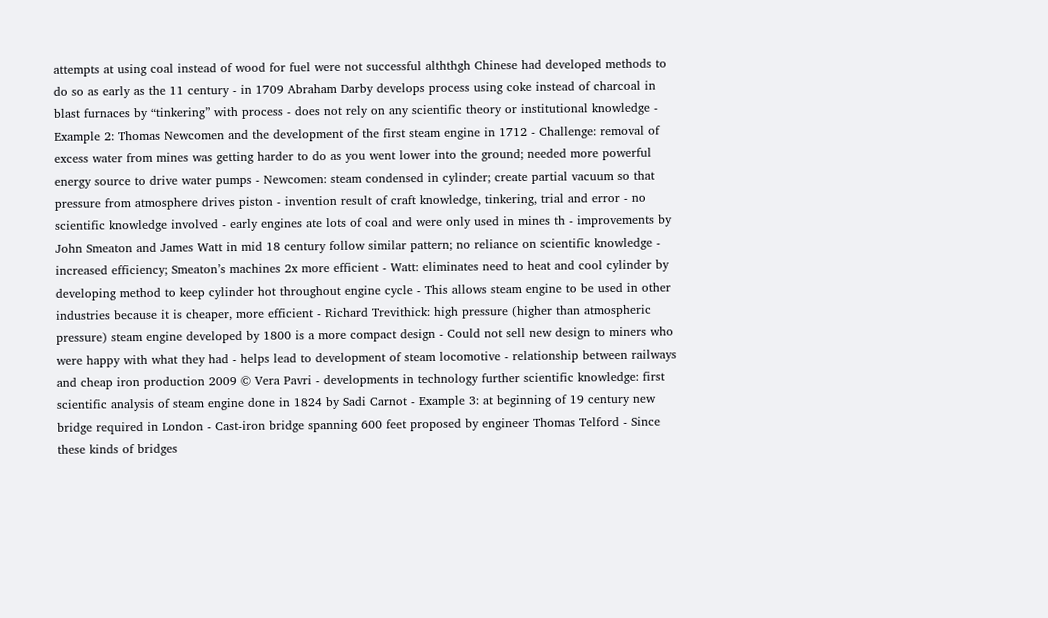attempts at using coal instead of wood for fuel were not successful alththgh Chinese had developed methods to do so as early as the 11 century - in 1709 Abraham Darby develops process using coke instead of charcoal in blast furnaces by “tinkering” with process - does not rely on any scientific theory or institutional knowledge - Example 2: Thomas Newcomen and the development of the first steam engine in 1712 - Challenge: removal of excess water from mines was getting harder to do as you went lower into the ground; needed more powerful energy source to drive water pumps - Newcomen: steam condensed in cylinder; create partial vacuum so that pressure from atmosphere drives piston - invention result of craft knowledge, tinkering, trial and error - no scientific knowledge involved - early engines ate lots of coal and were only used in mines th - improvements by John Smeaton and James Watt in mid 18 century follow similar pattern; no reliance on scientific knowledge - increased efficiency; Smeaton’s machines 2x more efficient - Watt: eliminates need to heat and cool cylinder by developing method to keep cylinder hot throughout engine cycle - This allows steam engine to be used in other industries because it is cheaper, more efficient - Richard Trevithick: high pressure (higher than atmospheric pressure) steam engine developed by 1800 is a more compact design - Could not sell new design to miners who were happy with what they had - helps lead to development of steam locomotive - relationship between railways and cheap iron production 2009 © Vera Pavri - developments in technology further scientific knowledge: first scientific analysis of steam engine done in 1824 by Sadi Carnot - Example 3: at beginning of 19 century new bridge required in London - Cast-iron bridge spanning 600 feet proposed by engineer Thomas Telford - Since these kinds of bridges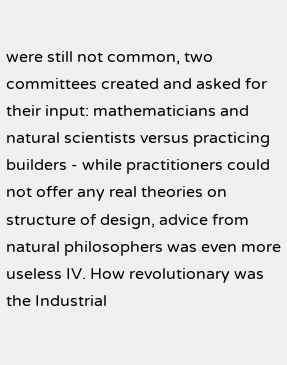were still not common, two committees created and asked for their input: mathematicians and natural scientists versus practicing builders - while practitioners could not offer any real theories on structure of design, advice from natural philosophers was even more useless IV. How revolutionary was the Industrial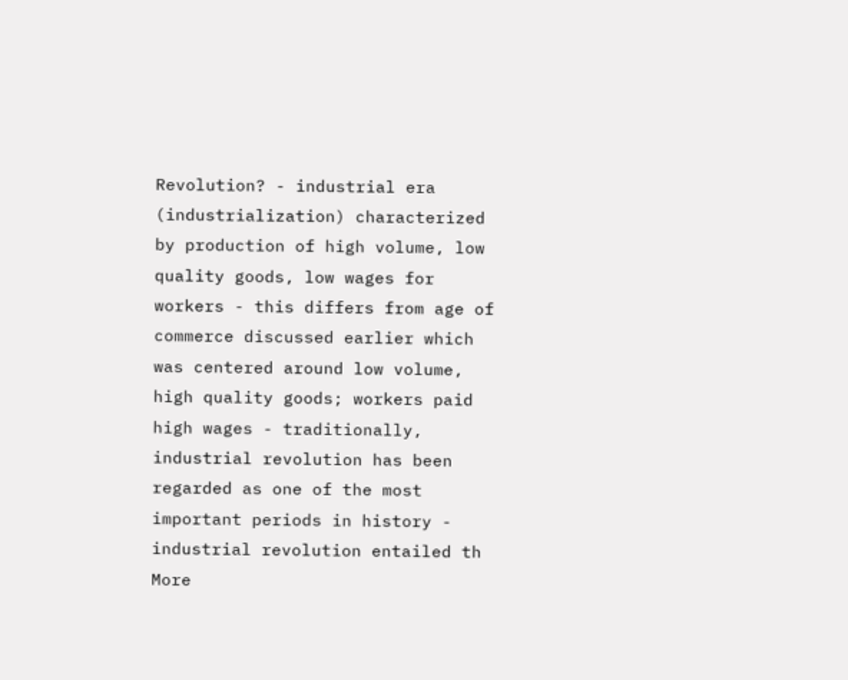Revolution? - industrial era (industrialization) characterized by production of high volume, low quality goods, low wages for workers - this differs from age of commerce discussed earlier which was centered around low volume, high quality goods; workers paid high wages - traditionally, industrial revolution has been regarded as one of the most important periods in history - industrial revolution entailed th
More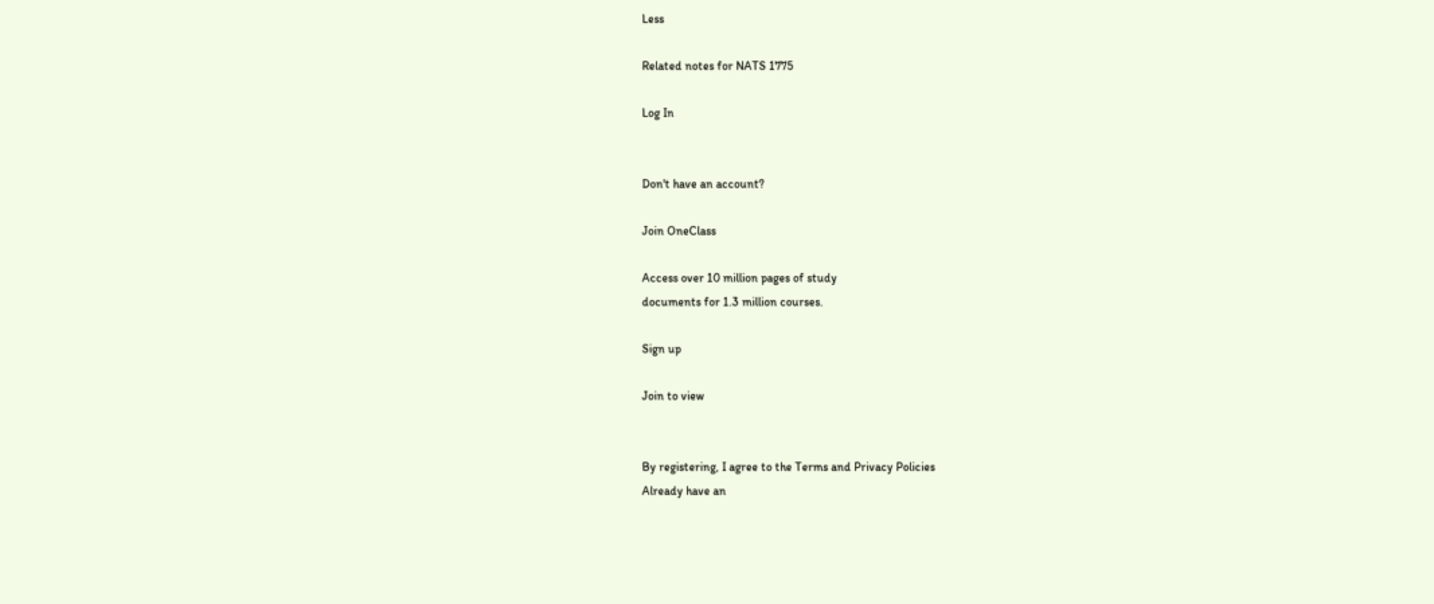Less

Related notes for NATS 1775

Log In


Don't have an account?

Join OneClass

Access over 10 million pages of study
documents for 1.3 million courses.

Sign up

Join to view


By registering, I agree to the Terms and Privacy Policies
Already have an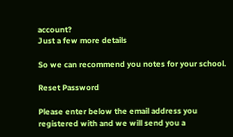account?
Just a few more details

So we can recommend you notes for your school.

Reset Password

Please enter below the email address you registered with and we will send you a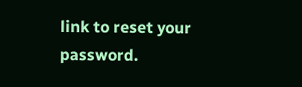link to reset your password.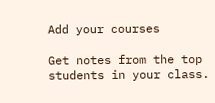Add your courses

Get notes from the top students in your class.